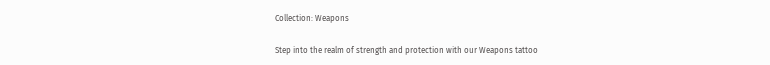Collection: Weapons

Step into the realm of strength and protection with our Weapons tattoo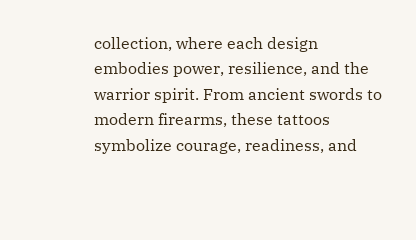collection, where each design embodies power, resilience, and the warrior spirit. From ancient swords to modern firearms, these tattoos symbolize courage, readiness, and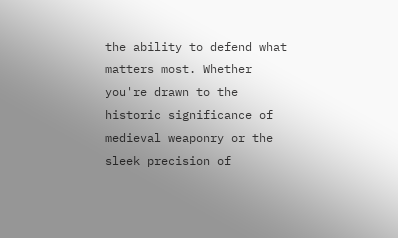the ability to defend what matters most. Whether you're drawn to the historic significance of medieval weaponry or the sleek precision of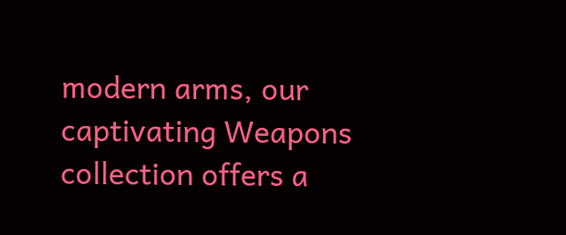modern arms, our captivating Weapons collection offers a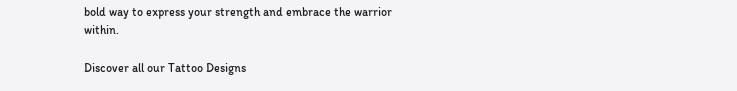bold way to express your strength and embrace the warrior within.

Discover all our Tattoo Designs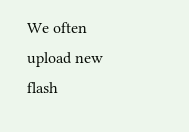We often upload new flash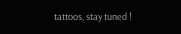tattoos, stay tuned !